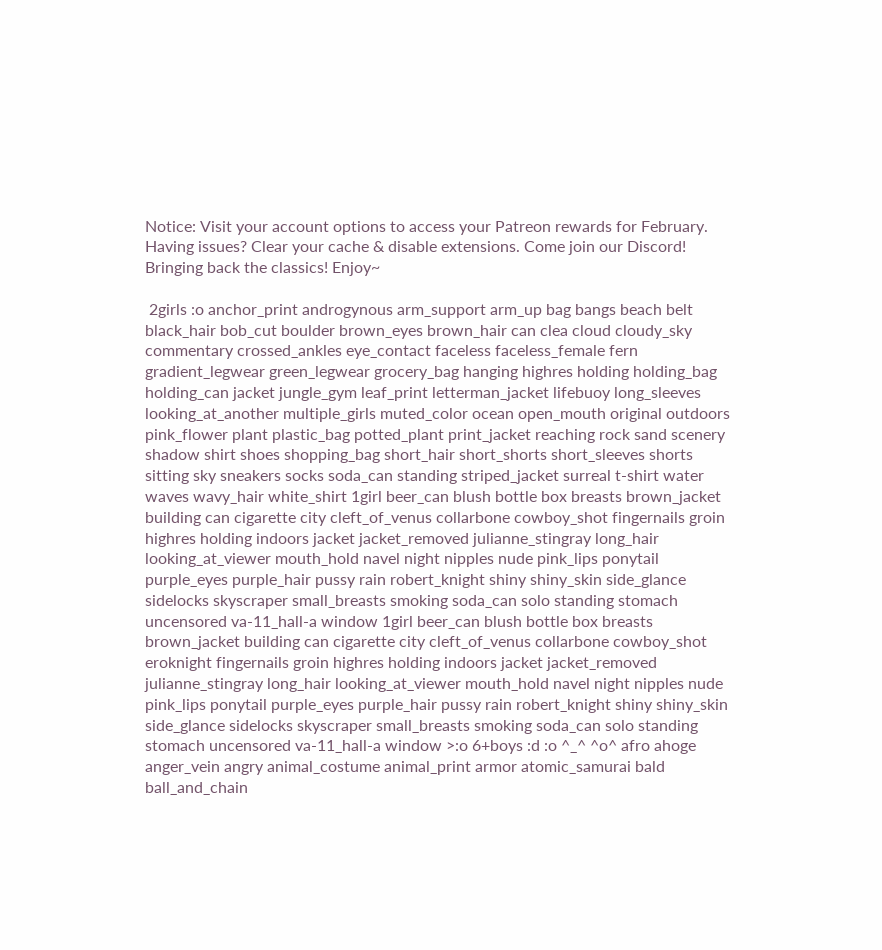Notice: Visit your account options to access your Patreon rewards for February. Having issues? Clear your cache & disable extensions. Come join our Discord! Bringing back the classics! Enjoy~

 2girls :o anchor_print androgynous arm_support arm_up bag bangs beach belt black_hair bob_cut boulder brown_eyes brown_hair can clea cloud cloudy_sky commentary crossed_ankles eye_contact faceless faceless_female fern gradient_legwear green_legwear grocery_bag hanging highres holding holding_bag holding_can jacket jungle_gym leaf_print letterman_jacket lifebuoy long_sleeves looking_at_another multiple_girls muted_color ocean open_mouth original outdoors pink_flower plant plastic_bag potted_plant print_jacket reaching rock sand scenery shadow shirt shoes shopping_bag short_hair short_shorts short_sleeves shorts sitting sky sneakers socks soda_can standing striped_jacket surreal t-shirt water waves wavy_hair white_shirt 1girl beer_can blush bottle box breasts brown_jacket building can cigarette city cleft_of_venus collarbone cowboy_shot fingernails groin highres holding indoors jacket jacket_removed julianne_stingray long_hair looking_at_viewer mouth_hold navel night nipples nude pink_lips ponytail purple_eyes purple_hair pussy rain robert_knight shiny shiny_skin side_glance sidelocks skyscraper small_breasts smoking soda_can solo standing stomach uncensored va-11_hall-a window 1girl beer_can blush bottle box breasts brown_jacket building can cigarette city cleft_of_venus collarbone cowboy_shot eroknight fingernails groin highres holding indoors jacket jacket_removed julianne_stingray long_hair looking_at_viewer mouth_hold navel night nipples nude pink_lips ponytail purple_eyes purple_hair pussy rain robert_knight shiny shiny_skin side_glance sidelocks skyscraper small_breasts smoking soda_can solo standing stomach uncensored va-11_hall-a window >:o 6+boys :d :o ^_^ ^o^ afro ahoge anger_vein angry animal_costume animal_print armor atomic_samurai bald ball_and_chain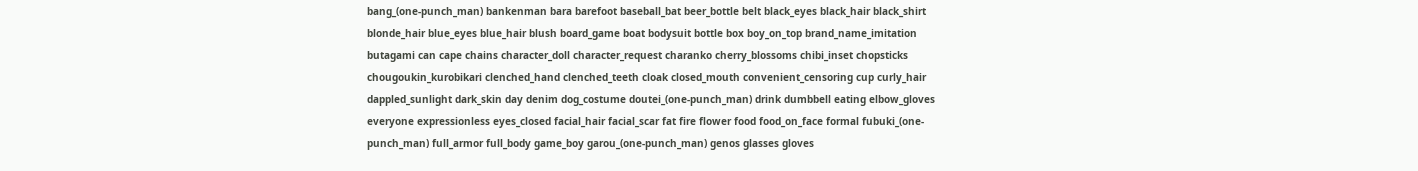bang_(one-punch_man) bankenman bara barefoot baseball_bat beer_bottle belt black_eyes black_hair black_shirt blonde_hair blue_eyes blue_hair blush board_game boat bodysuit bottle box boy_on_top brand_name_imitation butagami can cape chains character_doll character_request charanko cherry_blossoms chibi_inset chopsticks chougoukin_kurobikari clenched_hand clenched_teeth cloak closed_mouth convenient_censoring cup curly_hair dappled_sunlight dark_skin day denim dog_costume doutei_(one-punch_man) drink dumbbell eating elbow_gloves everyone expressionless eyes_closed facial_hair facial_scar fat fire flower food food_on_face formal fubuki_(one-punch_man) full_armor full_body game_boy garou_(one-punch_man) genos glasses gloves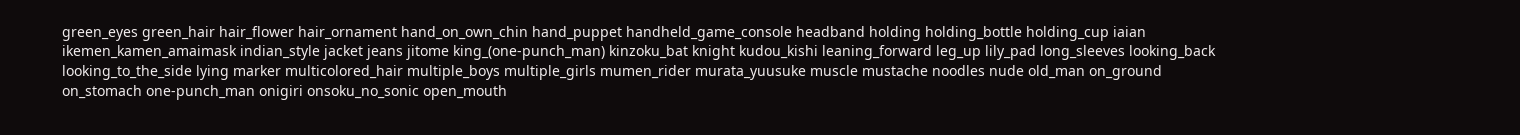green_eyes green_hair hair_flower hair_ornament hand_on_own_chin hand_puppet handheld_game_console headband holding holding_bottle holding_cup iaian ikemen_kamen_amaimask indian_style jacket jeans jitome king_(one-punch_man) kinzoku_bat knight kudou_kishi leaning_forward leg_up lily_pad long_sleeves looking_back looking_to_the_side lying marker multicolored_hair multiple_boys multiple_girls mumen_rider murata_yuusuke muscle mustache noodles nude old_man on_ground on_stomach one-punch_man onigiri onsoku_no_sonic open_mouth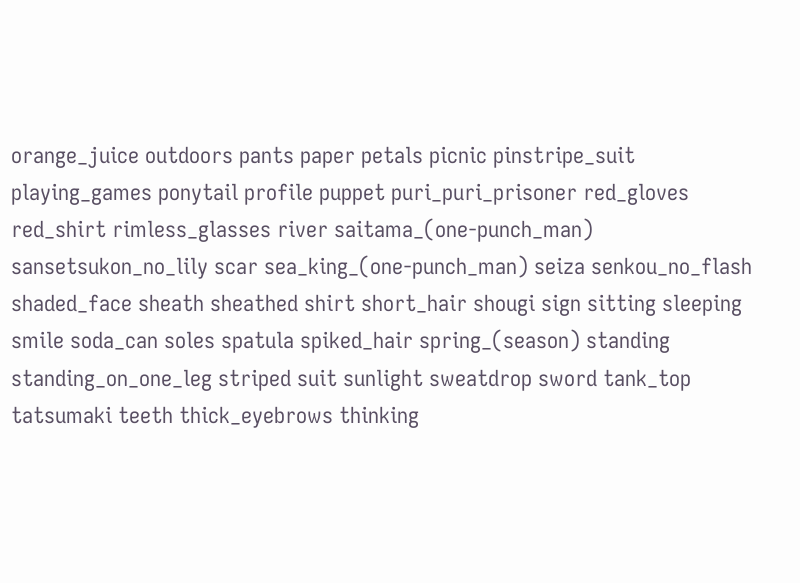orange_juice outdoors pants paper petals picnic pinstripe_suit playing_games ponytail profile puppet puri_puri_prisoner red_gloves red_shirt rimless_glasses river saitama_(one-punch_man) sansetsukon_no_lily scar sea_king_(one-punch_man) seiza senkou_no_flash shaded_face sheath sheathed shirt short_hair shougi sign sitting sleeping smile soda_can soles spatula spiked_hair spring_(season) standing standing_on_one_leg striped suit sunlight sweatdrop sword tank_top tatsumaki teeth thick_eyebrows thinking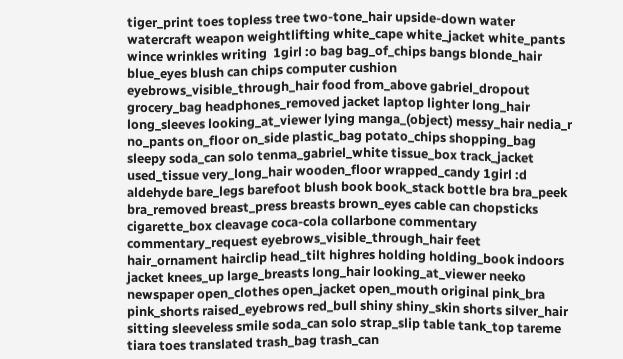tiger_print toes topless tree two-tone_hair upside-down water watercraft weapon weightlifting white_cape white_jacket white_pants wince wrinkles writing  1girl :o bag bag_of_chips bangs blonde_hair blue_eyes blush can chips computer cushion eyebrows_visible_through_hair food from_above gabriel_dropout grocery_bag headphones_removed jacket laptop lighter long_hair long_sleeves looking_at_viewer lying manga_(object) messy_hair nedia_r no_pants on_floor on_side plastic_bag potato_chips shopping_bag sleepy soda_can solo tenma_gabriel_white tissue_box track_jacket used_tissue very_long_hair wooden_floor wrapped_candy 1girl :d aldehyde bare_legs barefoot blush book book_stack bottle bra bra_peek bra_removed breast_press breasts brown_eyes cable can chopsticks cigarette_box cleavage coca-cola collarbone commentary commentary_request eyebrows_visible_through_hair feet hair_ornament hairclip head_tilt highres holding holding_book indoors jacket knees_up large_breasts long_hair looking_at_viewer neeko newspaper open_clothes open_jacket open_mouth original pink_bra pink_shorts raised_eyebrows red_bull shiny shiny_skin shorts silver_hair sitting sleeveless smile soda_can solo strap_slip table tank_top tareme tiara toes translated trash_bag trash_can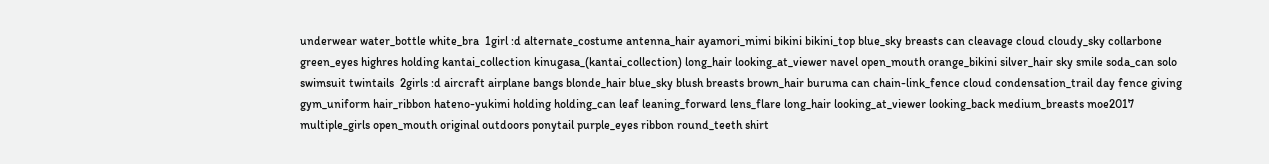underwear water_bottle white_bra  1girl :d alternate_costume antenna_hair ayamori_mimi bikini bikini_top blue_sky breasts can cleavage cloud cloudy_sky collarbone green_eyes highres holding kantai_collection kinugasa_(kantai_collection) long_hair looking_at_viewer navel open_mouth orange_bikini silver_hair sky smile soda_can solo swimsuit twintails  2girls :d aircraft airplane bangs blonde_hair blue_sky blush breasts brown_hair buruma can chain-link_fence cloud condensation_trail day fence giving gym_uniform hair_ribbon hateno-yukimi holding holding_can leaf leaning_forward lens_flare long_hair looking_at_viewer looking_back medium_breasts moe2017 multiple_girls open_mouth original outdoors ponytail purple_eyes ribbon round_teeth shirt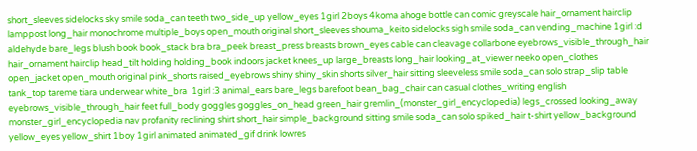short_sleeves sidelocks sky smile soda_can teeth two_side_up yellow_eyes 1girl 2boys 4koma ahoge bottle can comic greyscale hair_ornament hairclip lamppost long_hair monochrome multiple_boys open_mouth original short_sleeves shouma_keito sidelocks sigh smile soda_can vending_machine 1girl :d aldehyde bare_legs blush book book_stack bra bra_peek breast_press breasts brown_eyes cable can cleavage collarbone eyebrows_visible_through_hair hair_ornament hairclip head_tilt holding holding_book indoors jacket knees_up large_breasts long_hair looking_at_viewer neeko open_clothes open_jacket open_mouth original pink_shorts raised_eyebrows shiny shiny_skin shorts silver_hair sitting sleeveless smile soda_can solo strap_slip table tank_top tareme tiara underwear white_bra  1girl :3 animal_ears bare_legs barefoot bean_bag_chair can casual clothes_writing english eyebrows_visible_through_hair feet full_body goggles goggles_on_head green_hair gremlin_(monster_girl_encyclopedia) legs_crossed looking_away monster_girl_encyclopedia nav profanity reclining shirt short_hair simple_background sitting smile soda_can solo spiked_hair t-shirt yellow_background yellow_eyes yellow_shirt 1boy 1girl animated animated_gif drink lowres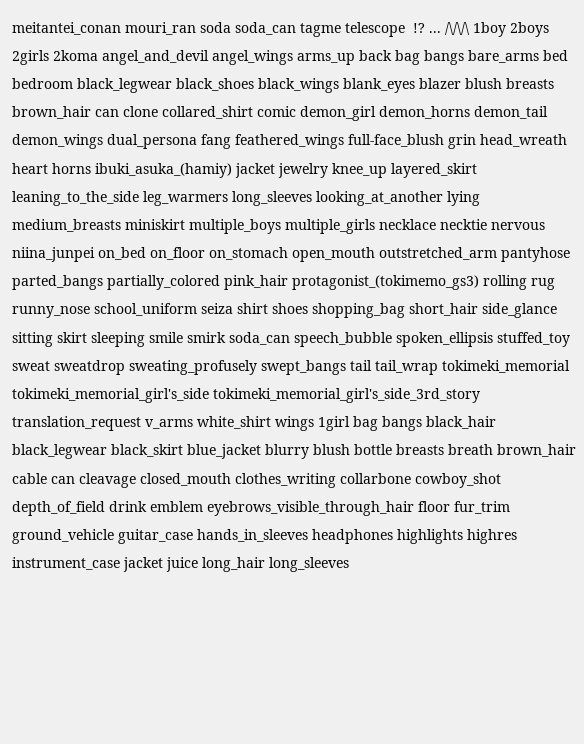meitantei_conan mouri_ran soda soda_can tagme telescope  !? ... /\/\/\ 1boy 2boys 2girls 2koma angel_and_devil angel_wings arms_up back bag bangs bare_arms bed bedroom black_legwear black_shoes black_wings blank_eyes blazer blush breasts brown_hair can clone collared_shirt comic demon_girl demon_horns demon_tail demon_wings dual_persona fang feathered_wings full-face_blush grin head_wreath heart horns ibuki_asuka_(hamiy) jacket jewelry knee_up layered_skirt leaning_to_the_side leg_warmers long_sleeves looking_at_another lying medium_breasts miniskirt multiple_boys multiple_girls necklace necktie nervous niina_junpei on_bed on_floor on_stomach open_mouth outstretched_arm pantyhose parted_bangs partially_colored pink_hair protagonist_(tokimemo_gs3) rolling rug runny_nose school_uniform seiza shirt shoes shopping_bag short_hair side_glance sitting skirt sleeping smile smirk soda_can speech_bubble spoken_ellipsis stuffed_toy sweat sweatdrop sweating_profusely swept_bangs tail tail_wrap tokimeki_memorial tokimeki_memorial_girl's_side tokimeki_memorial_girl's_side_3rd_story translation_request v_arms white_shirt wings 1girl bag bangs black_hair black_legwear black_skirt blue_jacket blurry blush bottle breasts breath brown_hair cable can cleavage closed_mouth clothes_writing collarbone cowboy_shot depth_of_field drink emblem eyebrows_visible_through_hair floor fur_trim ground_vehicle guitar_case hands_in_sleeves headphones highlights highres instrument_case jacket juice long_hair long_sleeves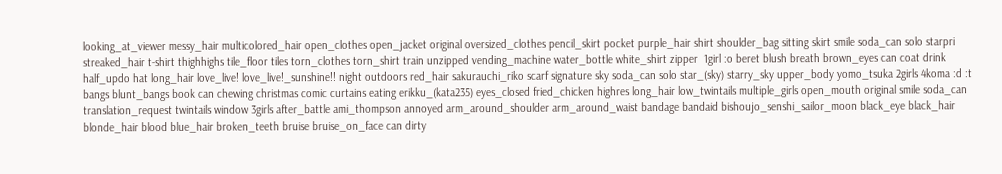looking_at_viewer messy_hair multicolored_hair open_clothes open_jacket original oversized_clothes pencil_skirt pocket purple_hair shirt shoulder_bag sitting skirt smile soda_can solo starpri streaked_hair t-shirt thighhighs tile_floor tiles torn_clothes torn_shirt train unzipped vending_machine water_bottle white_shirt zipper  1girl :o beret blush breath brown_eyes can coat drink half_updo hat long_hair love_live! love_live!_sunshine!! night outdoors red_hair sakurauchi_riko scarf signature sky soda_can solo star_(sky) starry_sky upper_body yomo_tsuka 2girls 4koma :d :t bangs blunt_bangs book can chewing christmas comic curtains eating erikku_(kata235) eyes_closed fried_chicken highres long_hair low_twintails multiple_girls open_mouth original smile soda_can translation_request twintails window 3girls after_battle ami_thompson annoyed arm_around_shoulder arm_around_waist bandage bandaid bishoujo_senshi_sailor_moon black_eye black_hair blonde_hair blood blue_hair broken_teeth bruise bruise_on_face can dirty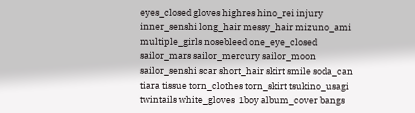eyes_closed gloves highres hino_rei injury inner_senshi long_hair messy_hair mizuno_ami multiple_girls nosebleed one_eye_closed sailor_mars sailor_mercury sailor_moon sailor_senshi scar short_hair skirt smile soda_can tiara tissue torn_clothes torn_skirt tsukino_usagi twintails white_gloves  1boy album_cover bangs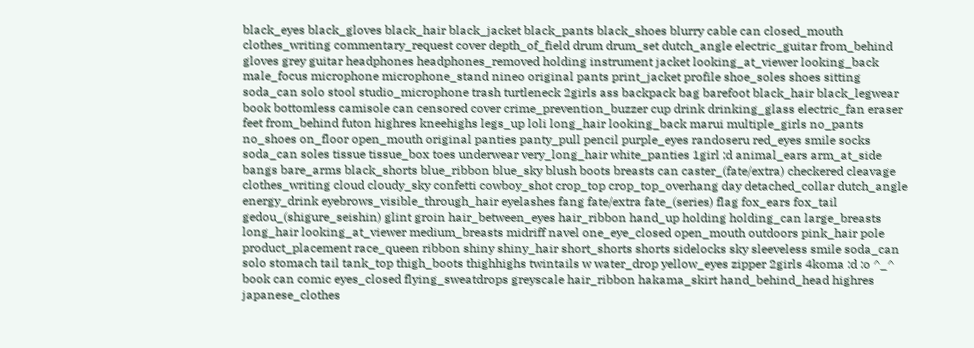black_eyes black_gloves black_hair black_jacket black_pants black_shoes blurry cable can closed_mouth clothes_writing commentary_request cover depth_of_field drum drum_set dutch_angle electric_guitar from_behind gloves grey guitar headphones headphones_removed holding instrument jacket looking_at_viewer looking_back male_focus microphone microphone_stand nineo original pants print_jacket profile shoe_soles shoes sitting soda_can solo stool studio_microphone trash turtleneck 2girls ass backpack bag barefoot black_hair black_legwear book bottomless camisole can censored cover crime_prevention_buzzer cup drink drinking_glass electric_fan eraser feet from_behind futon highres kneehighs legs_up loli long_hair looking_back marui multiple_girls no_pants no_shoes on_floor open_mouth original panties panty_pull pencil purple_eyes randoseru red_eyes smile socks soda_can soles tissue tissue_box toes underwear very_long_hair white_panties 1girl ;d animal_ears arm_at_side bangs bare_arms black_shorts blue_ribbon blue_sky blush boots breasts can caster_(fate/extra) checkered cleavage clothes_writing cloud cloudy_sky confetti cowboy_shot crop_top crop_top_overhang day detached_collar dutch_angle energy_drink eyebrows_visible_through_hair eyelashes fang fate/extra fate_(series) flag fox_ears fox_tail gedou_(shigure_seishin) glint groin hair_between_eyes hair_ribbon hand_up holding holding_can large_breasts long_hair looking_at_viewer medium_breasts midriff navel one_eye_closed open_mouth outdoors pink_hair pole product_placement race_queen ribbon shiny shiny_hair short_shorts shorts sidelocks sky sleeveless smile soda_can solo stomach tail tank_top thigh_boots thighhighs twintails w water_drop yellow_eyes zipper 2girls 4koma :d :o ^_^ book can comic eyes_closed flying_sweatdrops greyscale hair_ribbon hakama_skirt hand_behind_head highres japanese_clothes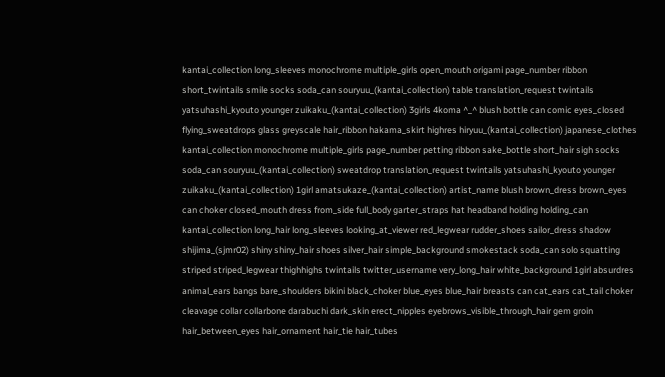kantai_collection long_sleeves monochrome multiple_girls open_mouth origami page_number ribbon short_twintails smile socks soda_can souryuu_(kantai_collection) table translation_request twintails yatsuhashi_kyouto younger zuikaku_(kantai_collection) 3girls 4koma ^_^ blush bottle can comic eyes_closed flying_sweatdrops glass greyscale hair_ribbon hakama_skirt highres hiryuu_(kantai_collection) japanese_clothes kantai_collection monochrome multiple_girls page_number petting ribbon sake_bottle short_hair sigh socks soda_can souryuu_(kantai_collection) sweatdrop translation_request twintails yatsuhashi_kyouto younger zuikaku_(kantai_collection) 1girl amatsukaze_(kantai_collection) artist_name blush brown_dress brown_eyes can choker closed_mouth dress from_side full_body garter_straps hat headband holding holding_can kantai_collection long_hair long_sleeves looking_at_viewer red_legwear rudder_shoes sailor_dress shadow shijima_(sjmr02) shiny shiny_hair shoes silver_hair simple_background smokestack soda_can solo squatting striped striped_legwear thighhighs twintails twitter_username very_long_hair white_background 1girl absurdres animal_ears bangs bare_shoulders bikini black_choker blue_eyes blue_hair breasts can cat_ears cat_tail choker cleavage collar collarbone darabuchi dark_skin erect_nipples eyebrows_visible_through_hair gem groin hair_between_eyes hair_ornament hair_tie hair_tubes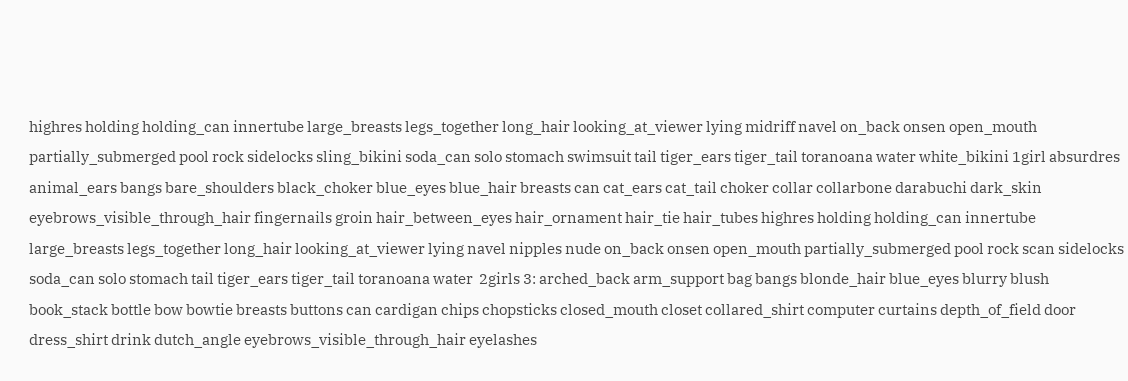highres holding holding_can innertube large_breasts legs_together long_hair looking_at_viewer lying midriff navel on_back onsen open_mouth partially_submerged pool rock sidelocks sling_bikini soda_can solo stomach swimsuit tail tiger_ears tiger_tail toranoana water white_bikini 1girl absurdres animal_ears bangs bare_shoulders black_choker blue_eyes blue_hair breasts can cat_ears cat_tail choker collar collarbone darabuchi dark_skin eyebrows_visible_through_hair fingernails groin hair_between_eyes hair_ornament hair_tie hair_tubes highres holding holding_can innertube large_breasts legs_together long_hair looking_at_viewer lying navel nipples nude on_back onsen open_mouth partially_submerged pool rock scan sidelocks soda_can solo stomach tail tiger_ears tiger_tail toranoana water  2girls 3: arched_back arm_support bag bangs blonde_hair blue_eyes blurry blush book_stack bottle bow bowtie breasts buttons can cardigan chips chopsticks closed_mouth closet collared_shirt computer curtains depth_of_field door dress_shirt drink dutch_angle eyebrows_visible_through_hair eyelashes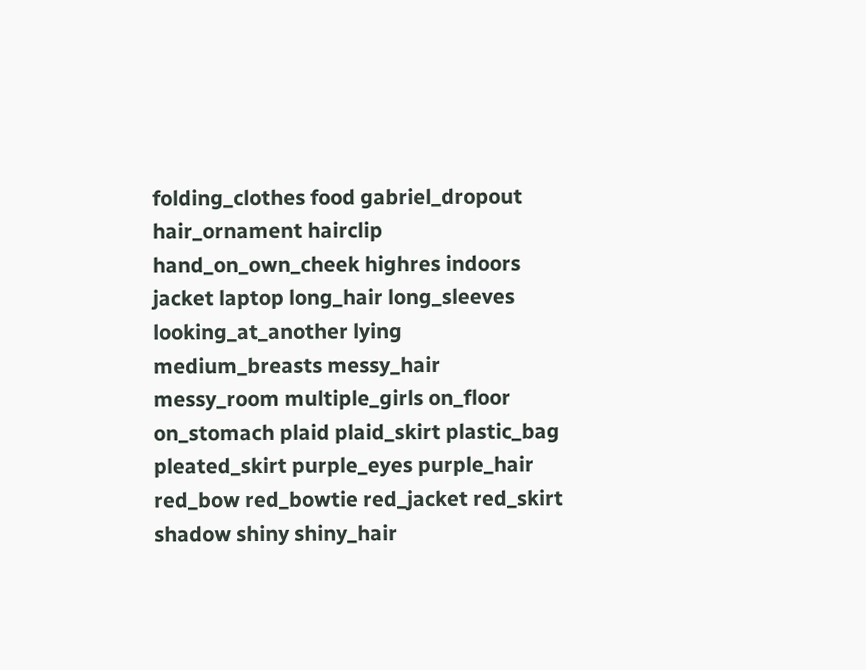folding_clothes food gabriel_dropout hair_ornament hairclip hand_on_own_cheek highres indoors jacket laptop long_hair long_sleeves looking_at_another lying medium_breasts messy_hair messy_room multiple_girls on_floor on_stomach plaid plaid_skirt plastic_bag pleated_skirt purple_eyes purple_hair red_bow red_bowtie red_jacket red_skirt shadow shiny shiny_hair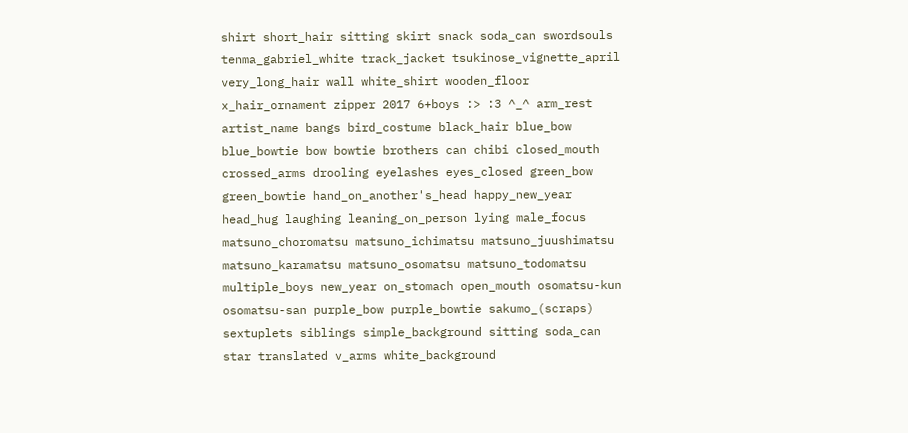shirt short_hair sitting skirt snack soda_can swordsouls tenma_gabriel_white track_jacket tsukinose_vignette_april very_long_hair wall white_shirt wooden_floor x_hair_ornament zipper 2017 6+boys :> :3 ^_^ arm_rest artist_name bangs bird_costume black_hair blue_bow blue_bowtie bow bowtie brothers can chibi closed_mouth crossed_arms drooling eyelashes eyes_closed green_bow green_bowtie hand_on_another's_head happy_new_year head_hug laughing leaning_on_person lying male_focus matsuno_choromatsu matsuno_ichimatsu matsuno_juushimatsu matsuno_karamatsu matsuno_osomatsu matsuno_todomatsu multiple_boys new_year on_stomach open_mouth osomatsu-kun osomatsu-san purple_bow purple_bowtie sakumo_(scraps) sextuplets siblings simple_background sitting soda_can star translated v_arms white_background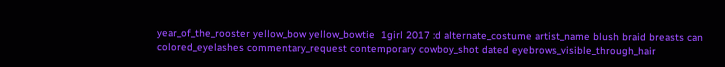year_of_the_rooster yellow_bow yellow_bowtie  1girl 2017 :d alternate_costume artist_name blush braid breasts can colored_eyelashes commentary_request contemporary cowboy_shot dated eyebrows_visible_through_hair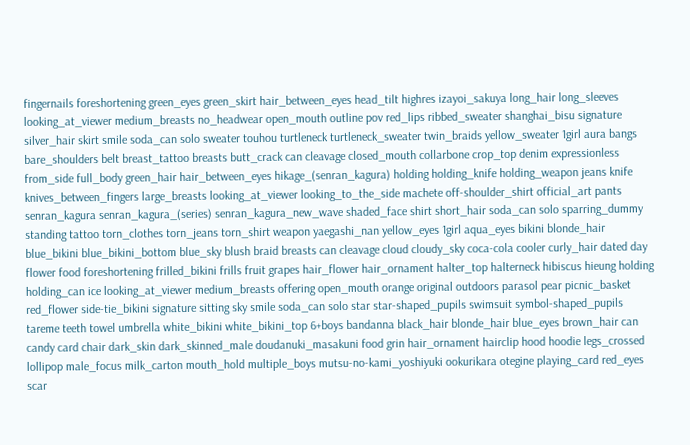fingernails foreshortening green_eyes green_skirt hair_between_eyes head_tilt highres izayoi_sakuya long_hair long_sleeves looking_at_viewer medium_breasts no_headwear open_mouth outline pov red_lips ribbed_sweater shanghai_bisu signature silver_hair skirt smile soda_can solo sweater touhou turtleneck turtleneck_sweater twin_braids yellow_sweater 1girl aura bangs bare_shoulders belt breast_tattoo breasts butt_crack can cleavage closed_mouth collarbone crop_top denim expressionless from_side full_body green_hair hair_between_eyes hikage_(senran_kagura) holding holding_knife holding_weapon jeans knife knives_between_fingers large_breasts looking_at_viewer looking_to_the_side machete off-shoulder_shirt official_art pants senran_kagura senran_kagura_(series) senran_kagura_new_wave shaded_face shirt short_hair soda_can solo sparring_dummy standing tattoo torn_clothes torn_jeans torn_shirt weapon yaegashi_nan yellow_eyes 1girl aqua_eyes bikini blonde_hair blue_bikini blue_bikini_bottom blue_sky blush braid breasts can cleavage cloud cloudy_sky coca-cola cooler curly_hair dated day flower food foreshortening frilled_bikini frills fruit grapes hair_flower hair_ornament halter_top halterneck hibiscus hieung holding holding_can ice looking_at_viewer medium_breasts offering open_mouth orange original outdoors parasol pear picnic_basket red_flower side-tie_bikini signature sitting sky smile soda_can solo star star-shaped_pupils swimsuit symbol-shaped_pupils tareme teeth towel umbrella white_bikini white_bikini_top 6+boys bandanna black_hair blonde_hair blue_eyes brown_hair can candy card chair dark_skin dark_skinned_male doudanuki_masakuni food grin hair_ornament hairclip hood hoodie legs_crossed lollipop male_focus milk_carton mouth_hold multiple_boys mutsu-no-kami_yoshiyuki ookurikara otegine playing_card red_eyes scar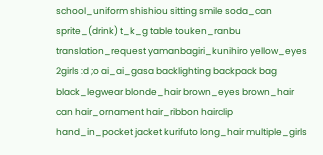school_uniform shishiou sitting smile soda_can sprite_(drink) t_k_g table touken_ranbu translation_request yamanbagiri_kunihiro yellow_eyes  2girls :d ;o ai_ai_gasa backlighting backpack bag black_legwear blonde_hair brown_eyes brown_hair can hair_ornament hair_ribbon hairclip hand_in_pocket jacket kurifuto long_hair multiple_girls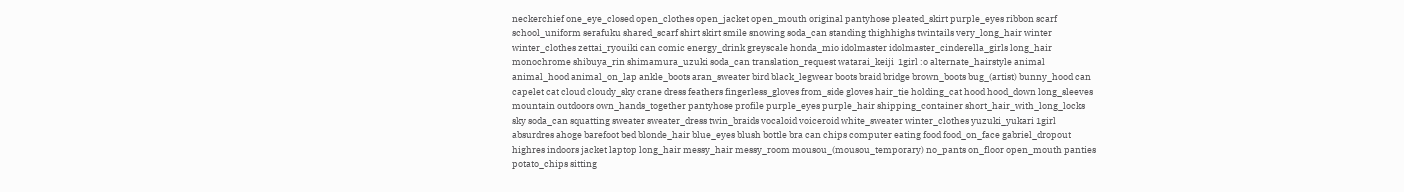neckerchief one_eye_closed open_clothes open_jacket open_mouth original pantyhose pleated_skirt purple_eyes ribbon scarf school_uniform serafuku shared_scarf shirt skirt smile snowing soda_can standing thighhighs twintails very_long_hair winter winter_clothes zettai_ryouiki can comic energy_drink greyscale honda_mio idolmaster idolmaster_cinderella_girls long_hair monochrome shibuya_rin shimamura_uzuki soda_can translation_request watarai_keiji  1girl :o alternate_hairstyle animal animal_hood animal_on_lap ankle_boots aran_sweater bird black_legwear boots braid bridge brown_boots bug_(artist) bunny_hood can capelet cat cloud cloudy_sky crane dress feathers fingerless_gloves from_side gloves hair_tie holding_cat hood hood_down long_sleeves mountain outdoors own_hands_together pantyhose profile purple_eyes purple_hair shipping_container short_hair_with_long_locks sky soda_can squatting sweater sweater_dress twin_braids vocaloid voiceroid white_sweater winter_clothes yuzuki_yukari 1girl absurdres ahoge barefoot bed blonde_hair blue_eyes blush bottle bra can chips computer eating food food_on_face gabriel_dropout highres indoors jacket laptop long_hair messy_hair messy_room mousou_(mousou_temporary) no_pants on_floor open_mouth panties potato_chips sitting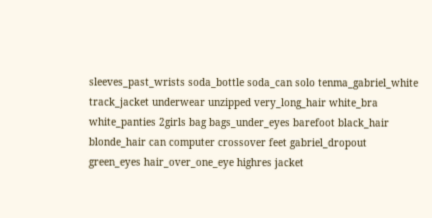sleeves_past_wrists soda_bottle soda_can solo tenma_gabriel_white track_jacket underwear unzipped very_long_hair white_bra white_panties 2girls bag bags_under_eyes barefoot black_hair blonde_hair can computer crossover feet gabriel_dropout green_eyes hair_over_one_eye highres jacket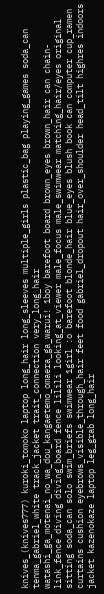knives_(knives777) kuroki_tomoko laptop long_hair long_sleeves multiple_girls plastic_bag playing_games soda_can tenma_gabriel_white track_jacket trait_connection very_long_hair watashi_ga_motenai_no_wa_dou_kangaetemo_omaera_ga_warui! 1boy barefoot board brown_eyes brown_hair can chain-link_fence diving diving_board fence lilili looking_at_viewer male_focus male_swimwear matching_hair/eyes original sitting soda_can solo swim_briefs swimwear 1girl :o barefoot blonde_hair blue_eyes blush book can computer cup_ramen curtains cushion eyebrows_visible_through_hair feet food gabriel_dropout hair_over_shoulder head_tilt highres indoors jacket kazenokaze laptop leg_grab long_hair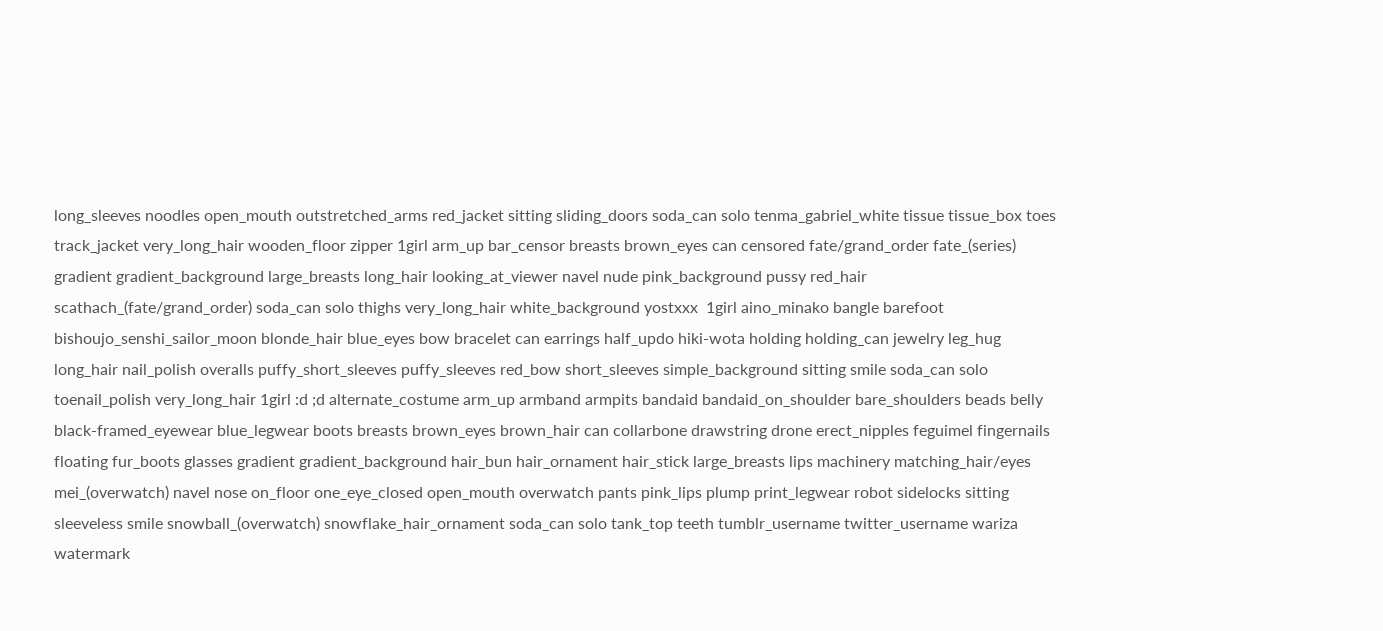long_sleeves noodles open_mouth outstretched_arms red_jacket sitting sliding_doors soda_can solo tenma_gabriel_white tissue tissue_box toes track_jacket very_long_hair wooden_floor zipper 1girl arm_up bar_censor breasts brown_eyes can censored fate/grand_order fate_(series) gradient gradient_background large_breasts long_hair looking_at_viewer navel nude pink_background pussy red_hair scathach_(fate/grand_order) soda_can solo thighs very_long_hair white_background yostxxx  1girl aino_minako bangle barefoot bishoujo_senshi_sailor_moon blonde_hair blue_eyes bow bracelet can earrings half_updo hiki-wota holding holding_can jewelry leg_hug long_hair nail_polish overalls puffy_short_sleeves puffy_sleeves red_bow short_sleeves simple_background sitting smile soda_can solo toenail_polish very_long_hair 1girl :d ;d alternate_costume arm_up armband armpits bandaid bandaid_on_shoulder bare_shoulders beads belly black-framed_eyewear blue_legwear boots breasts brown_eyes brown_hair can collarbone drawstring drone erect_nipples feguimel fingernails floating fur_boots glasses gradient gradient_background hair_bun hair_ornament hair_stick large_breasts lips machinery matching_hair/eyes mei_(overwatch) navel nose on_floor one_eye_closed open_mouth overwatch pants pink_lips plump print_legwear robot sidelocks sitting sleeveless smile snowball_(overwatch) snowflake_hair_ornament soda_can solo tank_top teeth tumblr_username twitter_username wariza watermark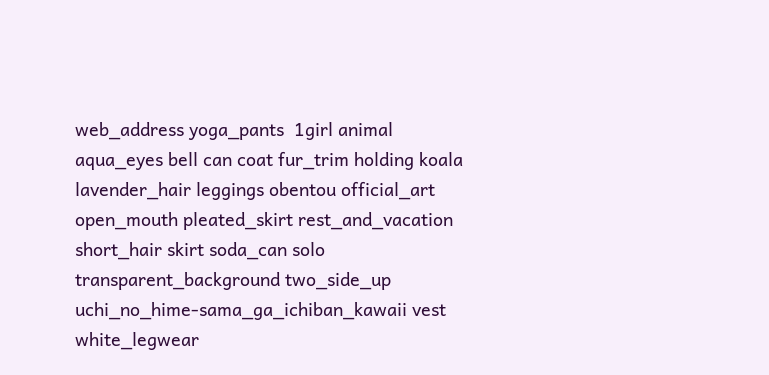web_address yoga_pants  1girl animal aqua_eyes bell can coat fur_trim holding koala lavender_hair leggings obentou official_art open_mouth pleated_skirt rest_and_vacation short_hair skirt soda_can solo transparent_background two_side_up uchi_no_hime-sama_ga_ichiban_kawaii vest white_legwear